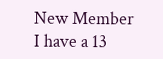New Member
I have a 13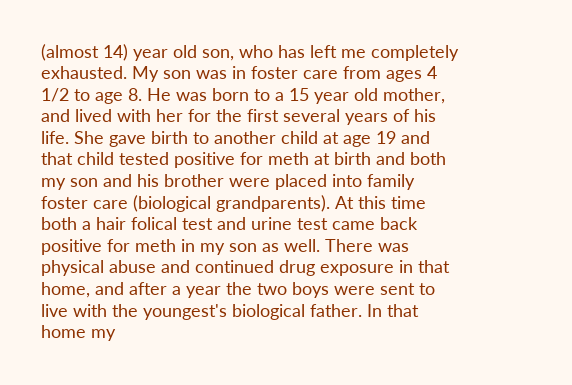(almost 14) year old son, who has left me completely exhausted. My son was in foster care from ages 4 1/2 to age 8. He was born to a 15 year old mother, and lived with her for the first several years of his life. She gave birth to another child at age 19 and that child tested positive for meth at birth and both my son and his brother were placed into family foster care (biological grandparents). At this time both a hair folical test and urine test came back positive for meth in my son as well. There was physical abuse and continued drug exposure in that home, and after a year the two boys were sent to live with the youngest's biological father. In that home my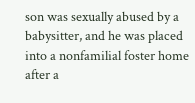son was sexually abused by a babysitter, and he was placed into a nonfamilial foster home after a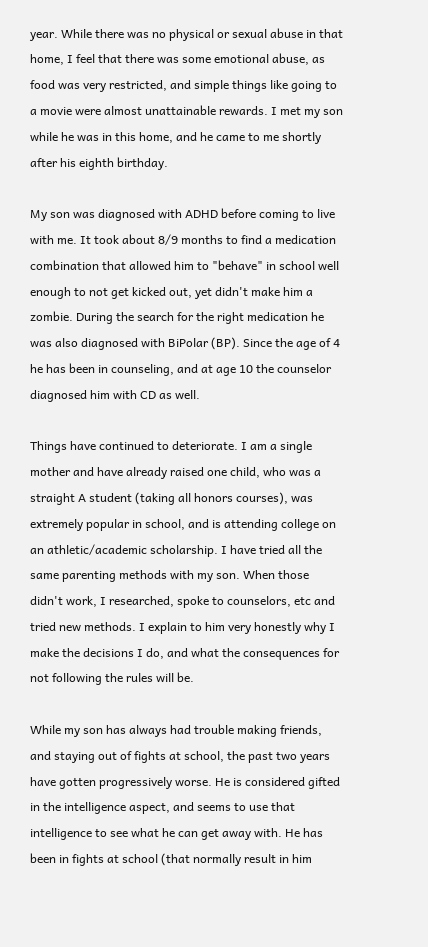year. While there was no physical or sexual abuse in that home, I feel that there was some emotional abuse, as food was very restricted, and simple things like going to a movie were almost unattainable rewards. I met my son while he was in this home, and he came to me shortly after his eighth birthday.

My son was diagnosed with ADHD before coming to live with me. It took about 8/9 months to find a medication combination that allowed him to "behave" in school well enough to not get kicked out, yet didn't make him a zombie. During the search for the right medication he was also diagnosed with BiPolar (BP). Since the age of 4 he has been in counseling, and at age 10 the counselor diagnosed him with CD as well.

Things have continued to deteriorate. I am a single mother and have already raised one child, who was a straight A student (taking all honors courses), was extremely popular in school, and is attending college on an athletic/academic scholarship. I have tried all the same parenting methods with my son. When those didn't work, I researched, spoke to counselors, etc and tried new methods. I explain to him very honestly why I make the decisions I do, and what the consequences for not following the rules will be.

While my son has always had trouble making friends, and staying out of fights at school, the past two years have gotten progressively worse. He is considered gifted in the intelligence aspect, and seems to use that intelligence to see what he can get away with. He has been in fights at school (that normally result in him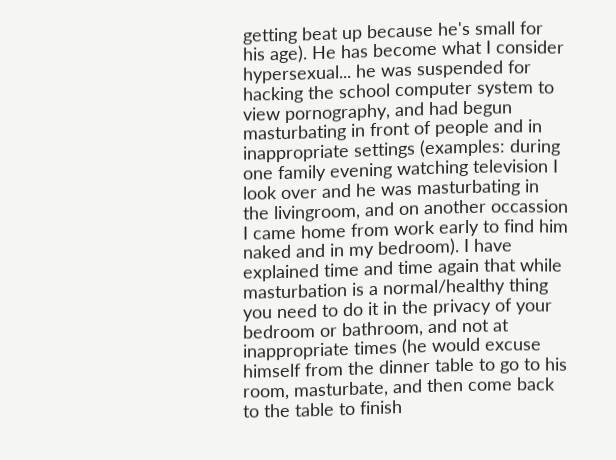getting beat up because he's small for his age). He has become what I consider hypersexual... he was suspended for hacking the school computer system to view pornography, and had begun masturbating in front of people and in inappropriate settings (examples: during one family evening watching television I look over and he was masturbating in the livingroom, and on another occassion I came home from work early to find him naked and in my bedroom). I have explained time and time again that while masturbation is a normal/healthy thing you need to do it in the privacy of your bedroom or bathroom, and not at inappropriate times (he would excuse himself from the dinner table to go to his room, masturbate, and then come back to the table to finish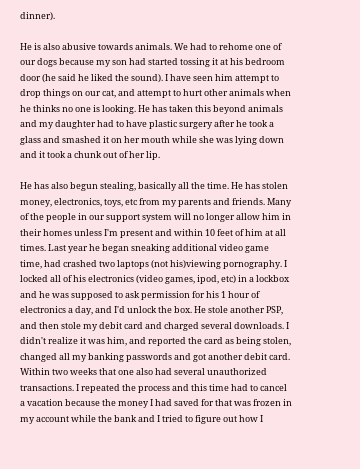dinner).

He is also abusive towards animals. We had to rehome one of our dogs because my son had started tossing it at his bedroom door (he said he liked the sound). I have seen him attempt to drop things on our cat, and attempt to hurt other animals when he thinks no one is looking. He has taken this beyond animals and my daughter had to have plastic surgery after he took a glass and smashed it on her mouth while she was lying down and it took a chunk out of her lip.

He has also begun stealing, basically all the time. He has stolen money, electronics, toys, etc from my parents and friends. Many of the people in our support system will no longer allow him in their homes unless I'm present and within 10 feet of him at all times. Last year he began sneaking additional video game time, had crashed two laptops (not his)viewing pornography. I locked all of his electronics (video games, ipod, etc) in a lockbox and he was supposed to ask permission for his 1 hour of electronics a day, and I'd unlock the box. He stole another PSP, and then stole my debit card and charged several downloads. I didn't realize it was him, and reported the card as being stolen, changed all my banking passwords and got another debit card. Within two weeks that one also had several unauthorized transactions. I repeated the process and this time had to cancel a vacation because the money I had saved for that was frozen in my account while the bank and I tried to figure out how I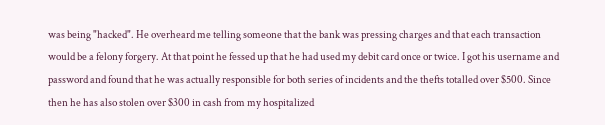was being "hacked". He overheard me telling someone that the bank was pressing charges and that each transaction would be a felony forgery. At that point he fessed up that he had used my debit card once or twice. I got his username and password and found that he was actually responsible for both series of incidents and the thefts totalled over $500. Since then he has also stolen over $300 in cash from my hospitalized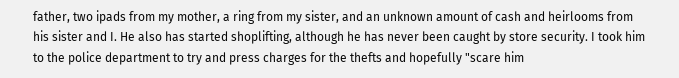father, two ipads from my mother, a ring from my sister, and an unknown amount of cash and heirlooms from his sister and I. He also has started shoplifting, although he has never been caught by store security. I took him to the police department to try and press charges for the thefts and hopefully "scare him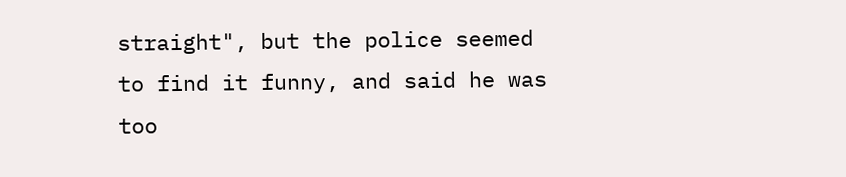straight", but the police seemed to find it funny, and said he was too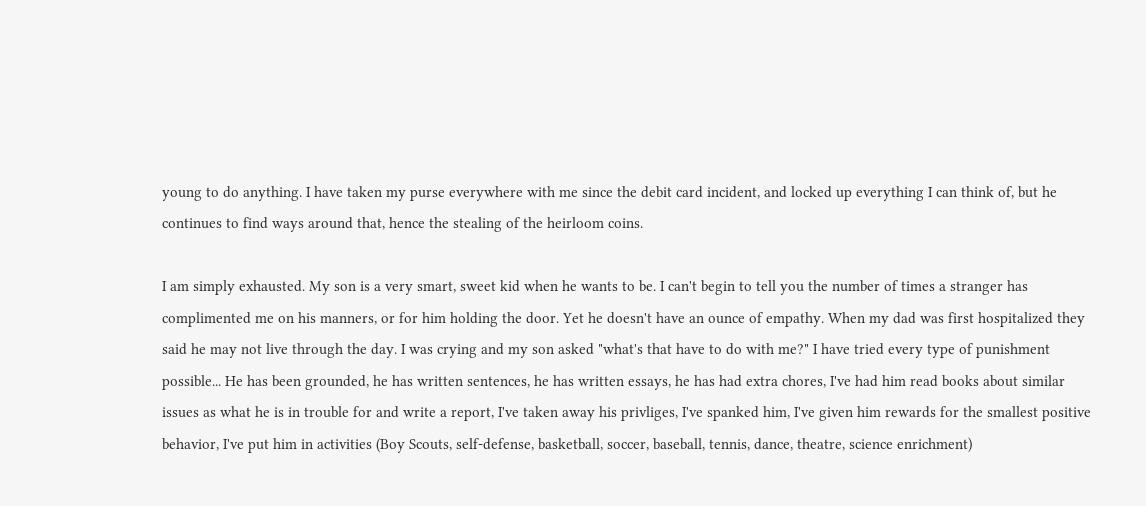young to do anything. I have taken my purse everywhere with me since the debit card incident, and locked up everything I can think of, but he continues to find ways around that, hence the stealing of the heirloom coins.

I am simply exhausted. My son is a very smart, sweet kid when he wants to be. I can't begin to tell you the number of times a stranger has complimented me on his manners, or for him holding the door. Yet he doesn't have an ounce of empathy. When my dad was first hospitalized they said he may not live through the day. I was crying and my son asked "what's that have to do with me?" I have tried every type of punishment possible... He has been grounded, he has written sentences, he has written essays, he has had extra chores, I've had him read books about similar issues as what he is in trouble for and write a report, I've taken away his privliges, I've spanked him, I've given him rewards for the smallest positive behavior, I've put him in activities (Boy Scouts, self-defense, basketball, soccer, baseball, tennis, dance, theatre, science enrichment)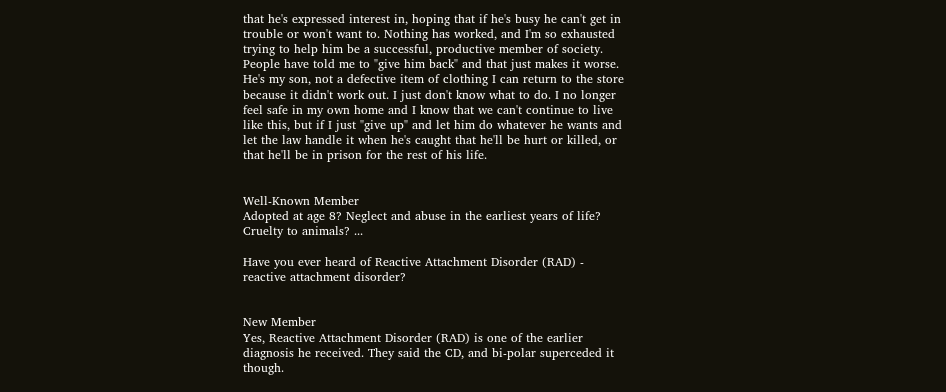that he's expressed interest in, hoping that if he's busy he can't get in trouble or won't want to. Nothing has worked, and I'm so exhausted trying to help him be a successful, productive member of society. People have told me to "give him back" and that just makes it worse. He's my son, not a defective item of clothing I can return to the store because it didn't work out. I just don't know what to do. I no longer feel safe in my own home and I know that we can't continue to live like this, but if I just "give up" and let him do whatever he wants and let the law handle it when he's caught that he'll be hurt or killed, or that he'll be in prison for the rest of his life.


Well-Known Member
Adopted at age 8? Neglect and abuse in the earliest years of life? Cruelty to animals? ...

Have you ever heard of Reactive Attachment Disorder (RAD) - reactive attachment disorder?


New Member
Yes, Reactive Attachment Disorder (RAD) is one of the earlier diagnosis he received. They said the CD, and bi-polar superceded it though.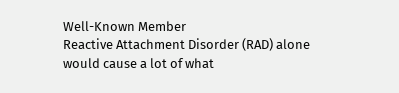Well-Known Member
Reactive Attachment Disorder (RAD) alone would cause a lot of what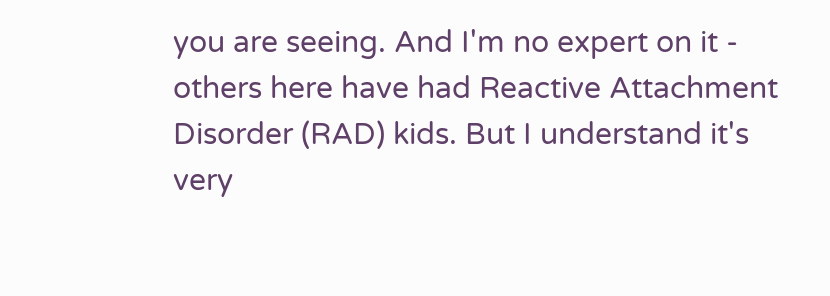you are seeing. And I'm no expert on it - others here have had Reactive Attachment Disorder (RAD) kids. But I understand it's very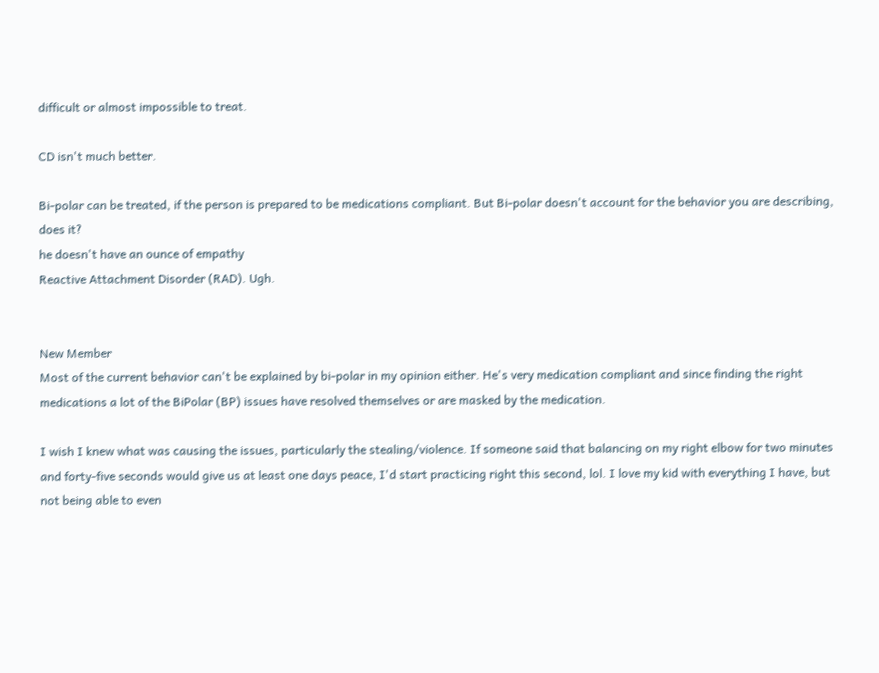difficult or almost impossible to treat.

CD isn't much better.

Bi-polar can be treated, if the person is prepared to be medications compliant. But Bi-polar doesn't account for the behavior you are describing, does it?
he doesn't have an ounce of empathy
Reactive Attachment Disorder (RAD). Ugh.


New Member
Most of the current behavior can't be explained by bi-polar in my opinion either. He's very medication compliant and since finding the right medications a lot of the BiPolar (BP) issues have resolved themselves or are masked by the medication.

I wish I knew what was causing the issues, particularly the stealing/violence. If someone said that balancing on my right elbow for two minutes and forty-five seconds would give us at least one days peace, I'd start practicing right this second, lol. I love my kid with everything I have, but not being able to even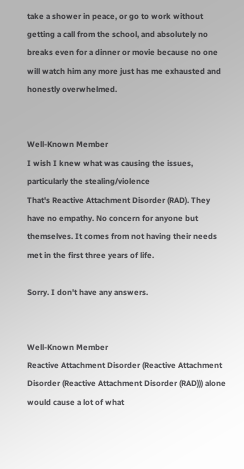take a shower in peace, or go to work without getting a call from the school, and absolutely no breaks even for a dinner or movie because no one will watch him any more just has me exhausted and honestly overwhelmed.


Well-Known Member
I wish I knew what was causing the issues, particularly the stealing/violence
That's Reactive Attachment Disorder (RAD). They have no empathy. No concern for anyone but themselves. It comes from not having their needs met in the first three years of life.

Sorry. I don't have any answers.


Well-Known Member
Reactive Attachment Disorder (Reactive Attachment Disorder (Reactive Attachment Disorder (RAD))) alone would cause a lot of what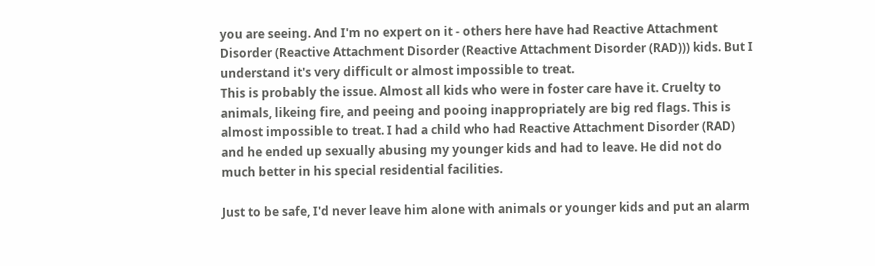you are seeing. And I'm no expert on it - others here have had Reactive Attachment Disorder (Reactive Attachment Disorder (Reactive Attachment Disorder (RAD))) kids. But I understand it's very difficult or almost impossible to treat.
This is probably the issue. Almost all kids who were in foster care have it. Cruelty to animals, likeing fire, and peeing and pooing inappropriately are big red flags. This is almost impossible to treat. I had a child who had Reactive Attachment Disorder (RAD) and he ended up sexually abusing my younger kids and had to leave. He did not do much better in his special residential facilities.

Just to be safe, I'd never leave him alone with animals or younger kids and put an alarm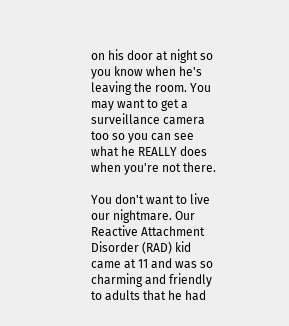on his door at night so you know when he's leaving the room. You may want to get a surveillance camera too so you can see what he REALLY does when you're not there.

You don't want to live our nightmare. Our Reactive Attachment Disorder (RAD) kid came at 11 and was so charming and friendly to adults that he had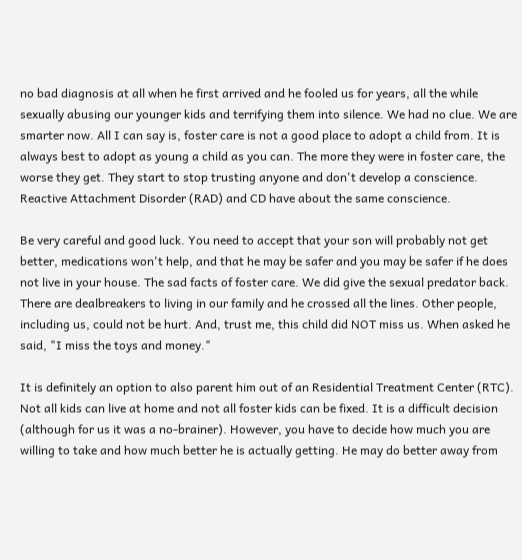no bad diagnosis at all when he first arrived and he fooled us for years, all the while sexually abusing our younger kids and terrifying them into silence. We had no clue. We are smarter now. All I can say is, foster care is not a good place to adopt a child from. It is always best to adopt as young a child as you can. The more they were in foster care, the worse they get. They start to stop trusting anyone and don't develop a conscience. Reactive Attachment Disorder (RAD) and CD have about the same conscience.

Be very careful and good luck. You need to accept that your son will probably not get better, medications won't help, and that he may be safer and you may be safer if he does not live in your house. The sad facts of foster care. We did give the sexual predator back. There are dealbreakers to living in our family and he crossed all the lines. Other people, including us, could not be hurt. And, trust me, this child did NOT miss us. When asked he said, "I miss the toys and money."

It is definitely an option to also parent him out of an Residential Treatment Center (RTC). Not all kids can live at home and not all foster kids can be fixed. It is a difficult decision (although for us it was a no-brainer). However, you have to decide how much you are willing to take and how much better he is actually getting. He may do better away from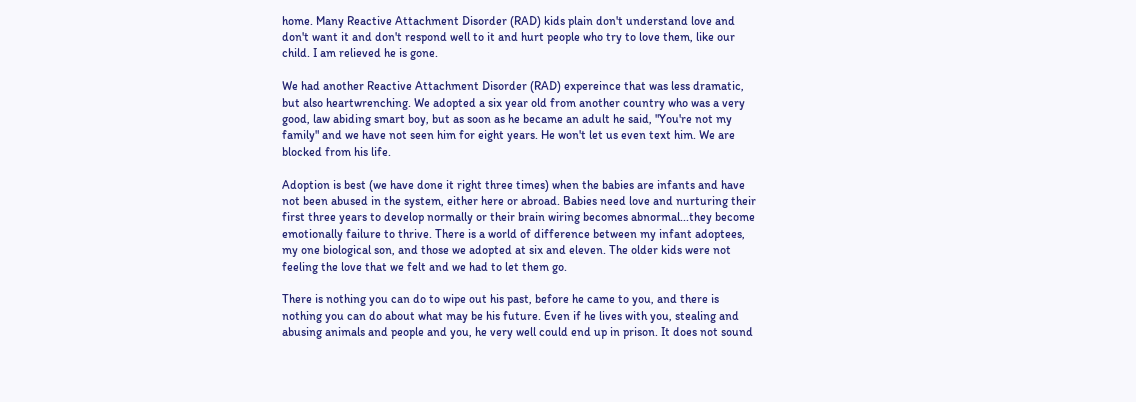home. Many Reactive Attachment Disorder (RAD) kids plain don't understand love and don't want it and don't respond well to it and hurt people who try to love them, like our child. I am relieved he is gone.

We had another Reactive Attachment Disorder (RAD) expereince that was less dramatic, but also heartwrenching. We adopted a six year old from another country who was a very good, law abiding smart boy, but as soon as he became an adult he said, "You're not my family" and we have not seen him for eight years. He won't let us even text him. We are blocked from his life.

Adoption is best (we have done it right three times) when the babies are infants and have not been abused in the system, either here or abroad. Babies need love and nurturing their first three years to develop normally or their brain wiring becomes abnormal...they become emotionally failure to thrive. There is a world of difference between my infant adoptees, my one biological son, and those we adopted at six and eleven. The older kids were not feeling the love that we felt and we had to let them go.

There is nothing you can do to wipe out his past, before he came to you, and there is nothing you can do about what may be his future. Even if he lives with you, stealing and abusing animals and people and you, he very well could end up in prison. It does not sound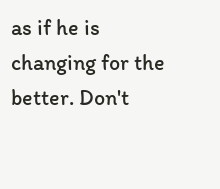as if he is changing for the better. Don't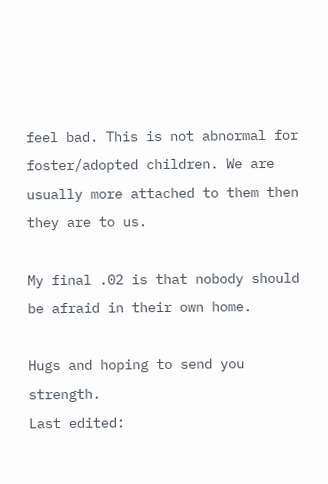feel bad. This is not abnormal for foster/adopted children. We are usually more attached to them then they are to us.

My final .02 is that nobody should be afraid in their own home.

Hugs and hoping to send you strength.
Last edited: